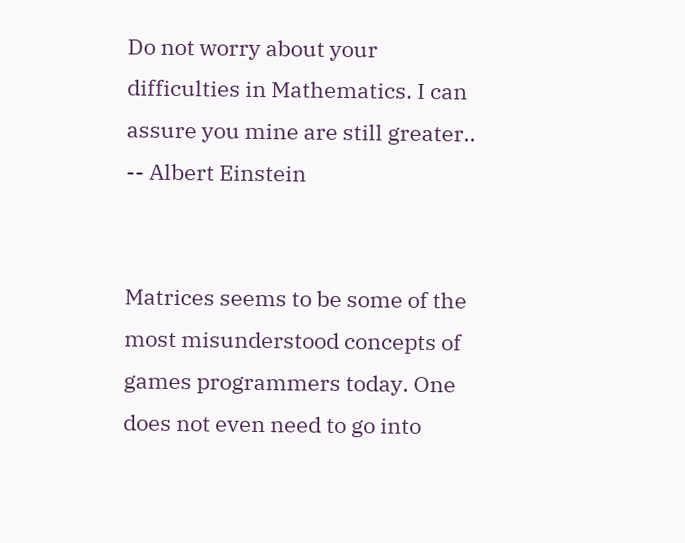Do not worry about your difficulties in Mathematics. I can assure you mine are still greater..
-- Albert Einstein


Matrices seems to be some of the most misunderstood concepts of games programmers today. One does not even need to go into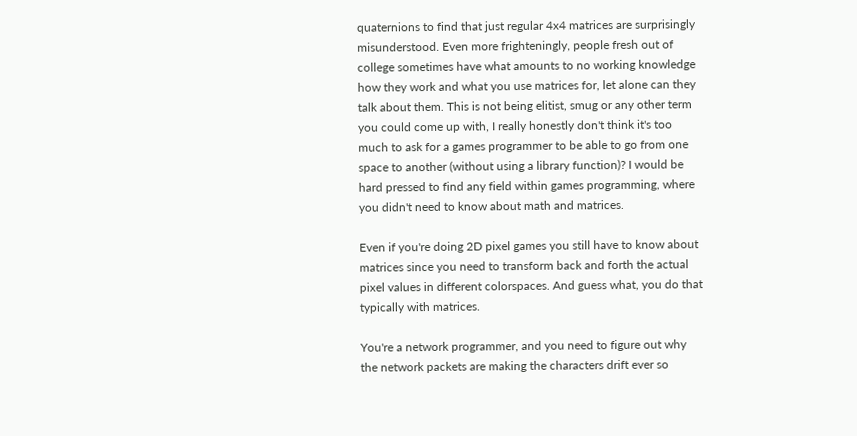quaternions to find that just regular 4x4 matrices are surprisingly misunderstood. Even more frighteningly, people fresh out of college sometimes have what amounts to no working knowledge how they work and what you use matrices for, let alone can they talk about them. This is not being elitist, smug or any other term you could come up with, I really honestly don't think it's too much to ask for a games programmer to be able to go from one space to another (without using a library function)? I would be hard pressed to find any field within games programming, where you didn't need to know about math and matrices.

Even if you're doing 2D pixel games you still have to know about matrices since you need to transform back and forth the actual pixel values in different colorspaces. And guess what, you do that typically with matrices.

You're a network programmer, and you need to figure out why the network packets are making the characters drift ever so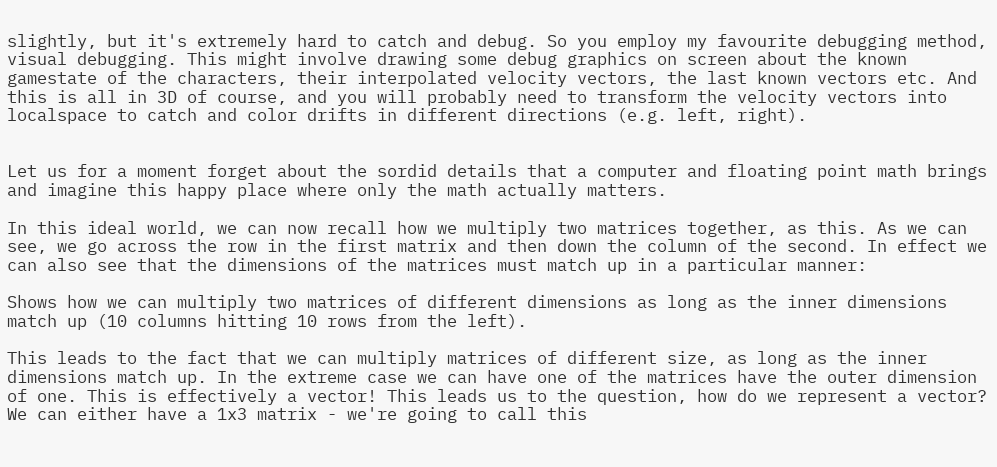slightly, but it's extremely hard to catch and debug. So you employ my favourite debugging method, visual debugging. This might involve drawing some debug graphics on screen about the known gamestate of the characters, their interpolated velocity vectors, the last known vectors etc. And this is all in 3D of course, and you will probably need to transform the velocity vectors into localspace to catch and color drifts in different directions (e.g. left, right).


Let us for a moment forget about the sordid details that a computer and floating point math brings and imagine this happy place where only the math actually matters.

In this ideal world, we can now recall how we multiply two matrices together, as this. As we can see, we go across the row in the first matrix and then down the column of the second. In effect we can also see that the dimensions of the matrices must match up in a particular manner:

Shows how we can multiply two matrices of different dimensions as long as the inner dimensions match up (10 columns hitting 10 rows from the left).

This leads to the fact that we can multiply matrices of different size, as long as the inner dimensions match up. In the extreme case we can have one of the matrices have the outer dimension of one. This is effectively a vector! This leads us to the question, how do we represent a vector? We can either have a 1x3 matrix - we're going to call this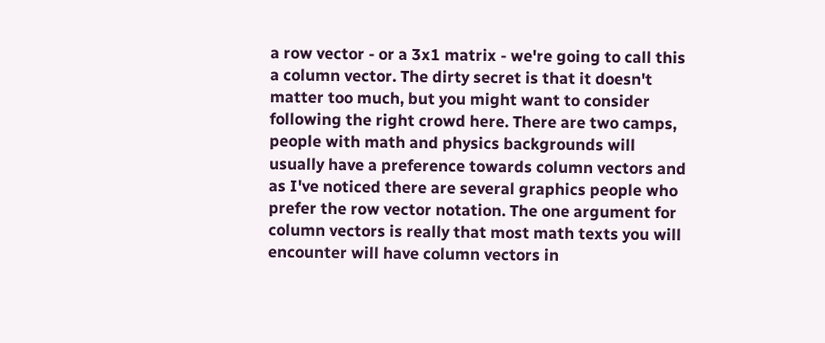a row vector - or a 3x1 matrix - we're going to call this a column vector. The dirty secret is that it doesn't matter too much, but you might want to consider following the right crowd here. There are two camps, people with math and physics backgrounds will usually have a preference towards column vectors and as I've noticed there are several graphics people who prefer the row vector notation. The one argument for column vectors is really that most math texts you will encounter will have column vectors in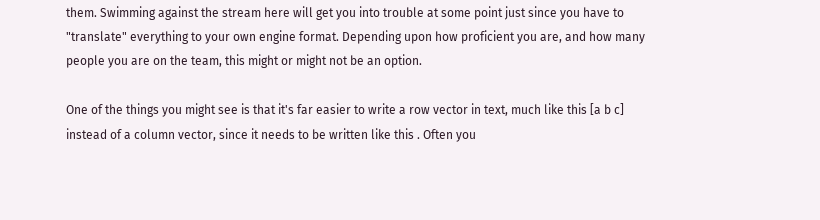them. Swimming against the stream here will get you into trouble at some point just since you have to "translate" everything to your own engine format. Depending upon how proficient you are, and how many people you are on the team, this might or might not be an option.

One of the things you might see is that it's far easier to write a row vector in text, much like this [a b c] instead of a column vector, since it needs to be written like this . Often you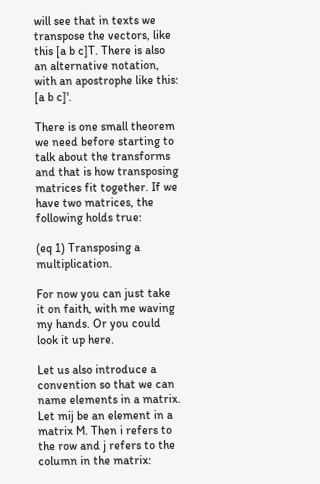will see that in texts we transpose the vectors, like this [a b c]T. There is also an alternative notation, with an apostrophe like this: [a b c]'.

There is one small theorem we need before starting to talk about the transforms and that is how transposing matrices fit together. If we have two matrices, the following holds true:

(eq 1) Transposing a multiplication.

For now you can just take it on faith, with me waving my hands. Or you could look it up here.

Let us also introduce a convention so that we can name elements in a matrix. Let mij be an element in a matrix M. Then i refers to the row and j refers to the column in the matrix: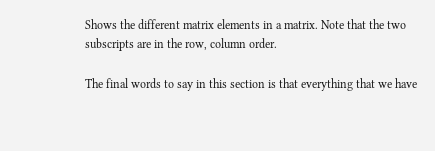Shows the different matrix elements in a matrix. Note that the two subscripts are in the row, column order.

The final words to say in this section is that everything that we have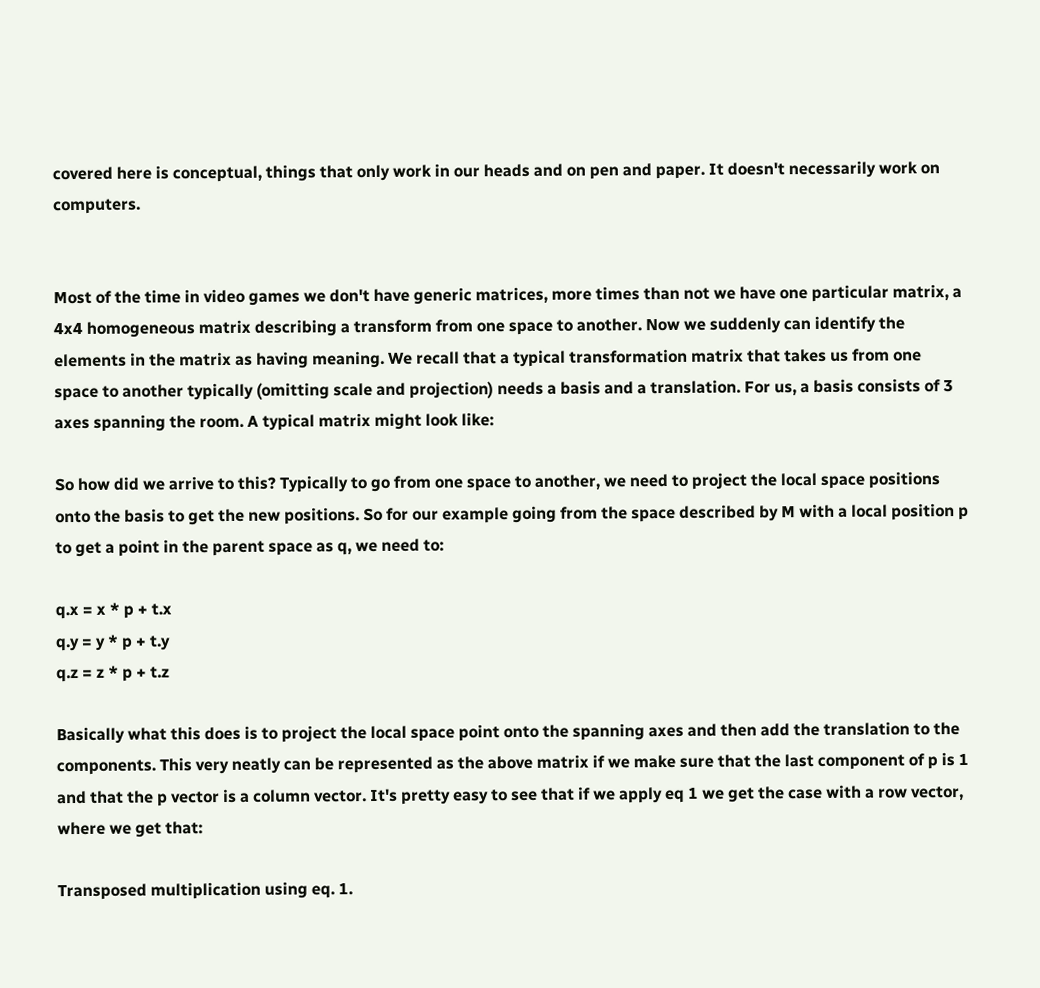covered here is conceptual, things that only work in our heads and on pen and paper. It doesn't necessarily work on computers.


Most of the time in video games we don't have generic matrices, more times than not we have one particular matrix, a 4x4 homogeneous matrix describing a transform from one space to another. Now we suddenly can identify the elements in the matrix as having meaning. We recall that a typical transformation matrix that takes us from one space to another typically (omitting scale and projection) needs a basis and a translation. For us, a basis consists of 3 axes spanning the room. A typical matrix might look like:

So how did we arrive to this? Typically to go from one space to another, we need to project the local space positions onto the basis to get the new positions. So for our example going from the space described by M with a local position p to get a point in the parent space as q, we need to:

q.x = x * p + t.x
q.y = y * p + t.y
q.z = z * p + t.z

Basically what this does is to project the local space point onto the spanning axes and then add the translation to the components. This very neatly can be represented as the above matrix if we make sure that the last component of p is 1 and that the p vector is a column vector. It's pretty easy to see that if we apply eq 1 we get the case with a row vector, where we get that:

Transposed multiplication using eq. 1.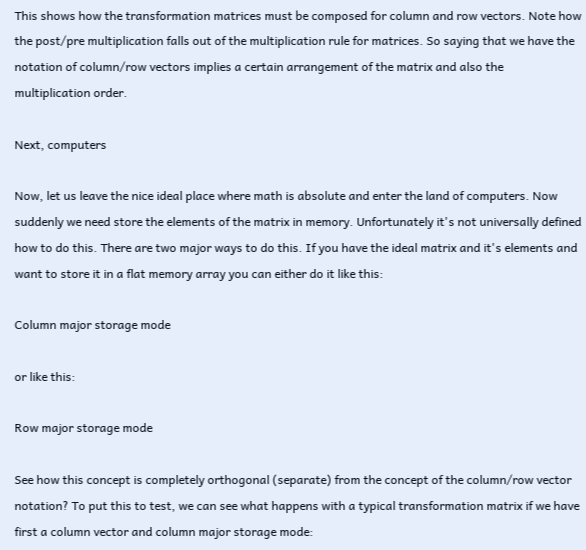This shows how the transformation matrices must be composed for column and row vectors. Note how the post/pre multiplication falls out of the multiplication rule for matrices. So saying that we have the notation of column/row vectors implies a certain arrangement of the matrix and also the multiplication order.

Next, computers

Now, let us leave the nice ideal place where math is absolute and enter the land of computers. Now suddenly we need store the elements of the matrix in memory. Unfortunately it's not universally defined how to do this. There are two major ways to do this. If you have the ideal matrix and it's elements and want to store it in a flat memory array you can either do it like this:

Column major storage mode

or like this:

Row major storage mode

See how this concept is completely orthogonal (separate) from the concept of the column/row vector notation? To put this to test, we can see what happens with a typical transformation matrix if we have first a column vector and column major storage mode: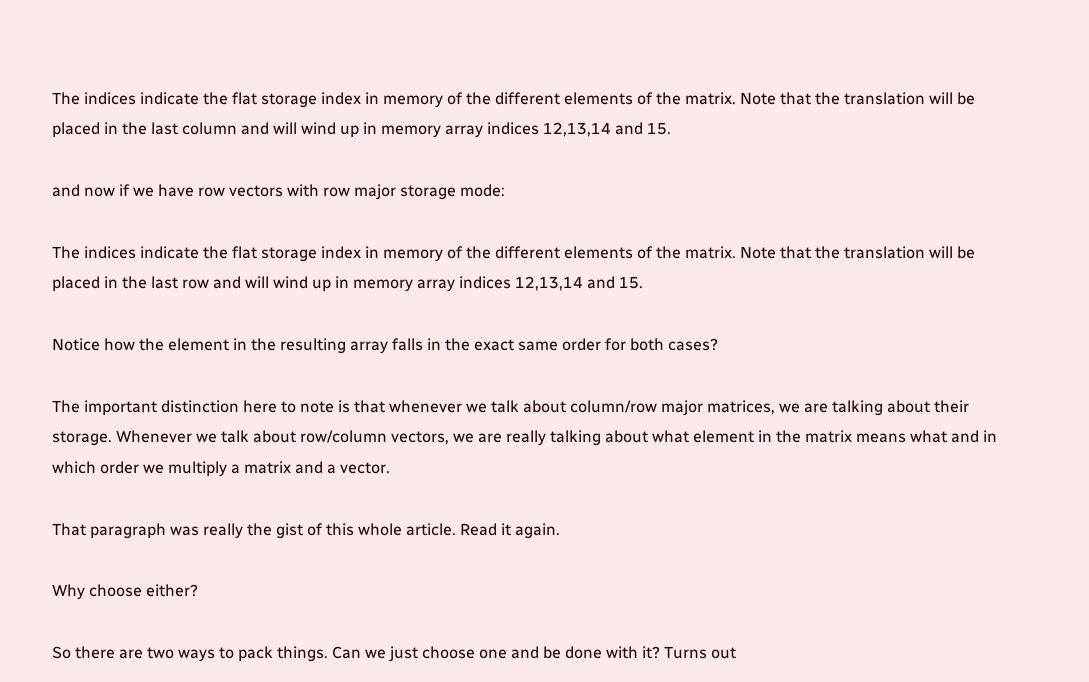The indices indicate the flat storage index in memory of the different elements of the matrix. Note that the translation will be placed in the last column and will wind up in memory array indices 12,13,14 and 15.

and now if we have row vectors with row major storage mode:

The indices indicate the flat storage index in memory of the different elements of the matrix. Note that the translation will be placed in the last row and will wind up in memory array indices 12,13,14 and 15.

Notice how the element in the resulting array falls in the exact same order for both cases?

The important distinction here to note is that whenever we talk about column/row major matrices, we are talking about their storage. Whenever we talk about row/column vectors, we are really talking about what element in the matrix means what and in which order we multiply a matrix and a vector.

That paragraph was really the gist of this whole article. Read it again.

Why choose either?

So there are two ways to pack things. Can we just choose one and be done with it? Turns out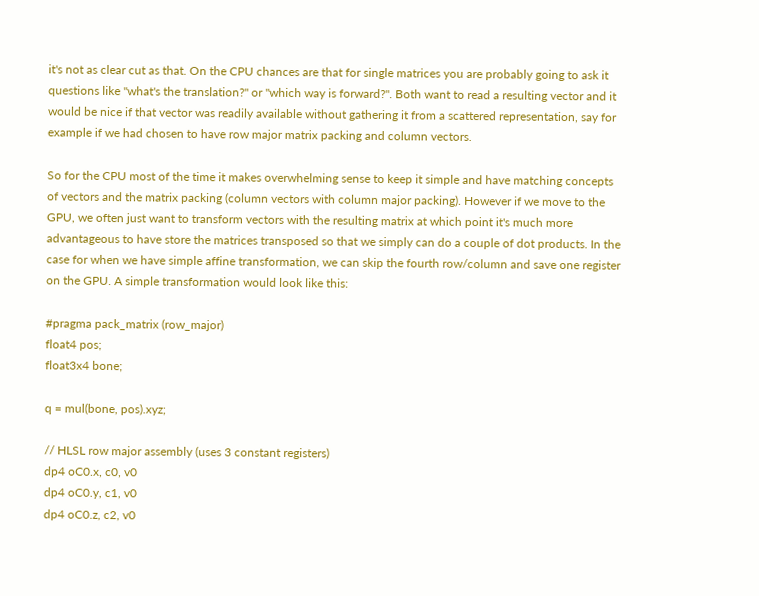it's not as clear cut as that. On the CPU chances are that for single matrices you are probably going to ask it questions like "what's the translation?" or "which way is forward?". Both want to read a resulting vector and it would be nice if that vector was readily available without gathering it from a scattered representation, say for example if we had chosen to have row major matrix packing and column vectors.

So for the CPU most of the time it makes overwhelming sense to keep it simple and have matching concepts of vectors and the matrix packing (column vectors with column major packing). However if we move to the GPU, we often just want to transform vectors with the resulting matrix at which point it's much more advantageous to have store the matrices transposed so that we simply can do a couple of dot products. In the case for when we have simple affine transformation, we can skip the fourth row/column and save one register on the GPU. A simple transformation would look like this:

#pragma pack_matrix (row_major)
float4 pos;
float3x4 bone;

q = mul(bone, pos).xyz;

// HLSL row major assembly (uses 3 constant registers)
dp4 oC0.x, c0, v0
dp4 oC0.y, c1, v0
dp4 oC0.z, c2, v0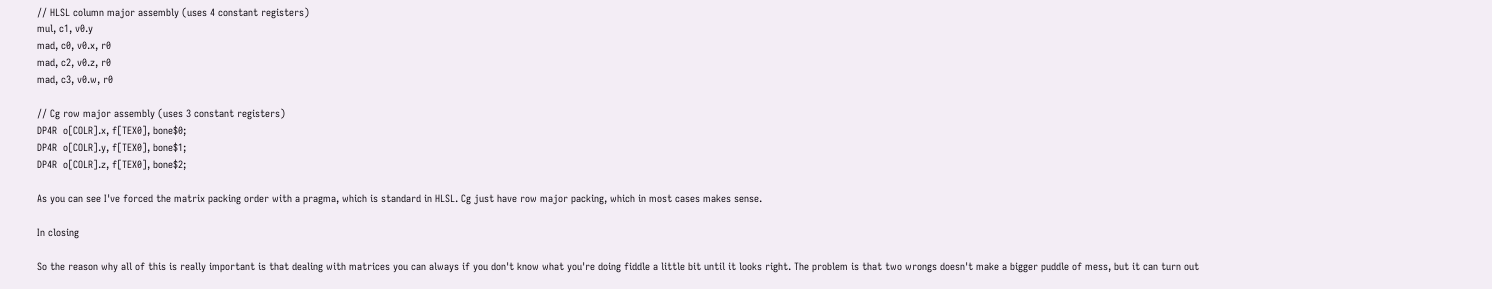// HLSL column major assembly (uses 4 constant registers)
mul, c1, v0.y
mad, c0, v0.x, r0
mad, c2, v0.z, r0
mad, c3, v0.w, r0

// Cg row major assembly (uses 3 constant registers)
DP4R  o[COLR].x, f[TEX0], bone$0;
DP4R  o[COLR].y, f[TEX0], bone$1;
DP4R  o[COLR].z, f[TEX0], bone$2;

As you can see I've forced the matrix packing order with a pragma, which is standard in HLSL. Cg just have row major packing, which in most cases makes sense.

In closing

So the reason why all of this is really important is that dealing with matrices you can always if you don't know what you're doing fiddle a little bit until it looks right. The problem is that two wrongs doesn't make a bigger puddle of mess, but it can turn out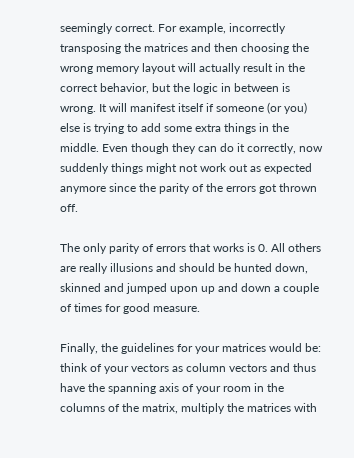seemingly correct. For example, incorrectly transposing the matrices and then choosing the wrong memory layout will actually result in the correct behavior, but the logic in between is wrong. It will manifest itself if someone (or you) else is trying to add some extra things in the middle. Even though they can do it correctly, now suddenly things might not work out as expected anymore since the parity of the errors got thrown off.

The only parity of errors that works is 0. All others are really illusions and should be hunted down, skinned and jumped upon up and down a couple of times for good measure.

Finally, the guidelines for your matrices would be: think of your vectors as column vectors and thus have the spanning axis of your room in the columns of the matrix, multiply the matrices with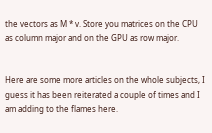the vectors as M * v. Store you matrices on the CPU as column major and on the GPU as row major.


Here are some more articles on the whole subjects, I guess it has been reiterated a couple of times and I am adding to the flames here.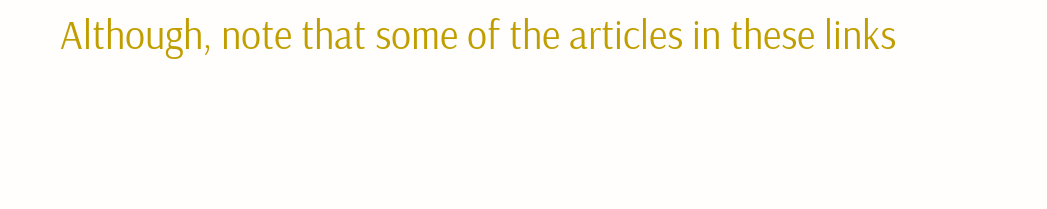Although, note that some of the articles in these links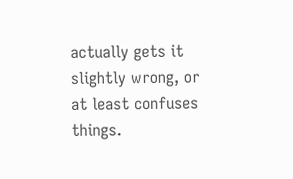actually gets it slightly wrong, or at least confuses things.